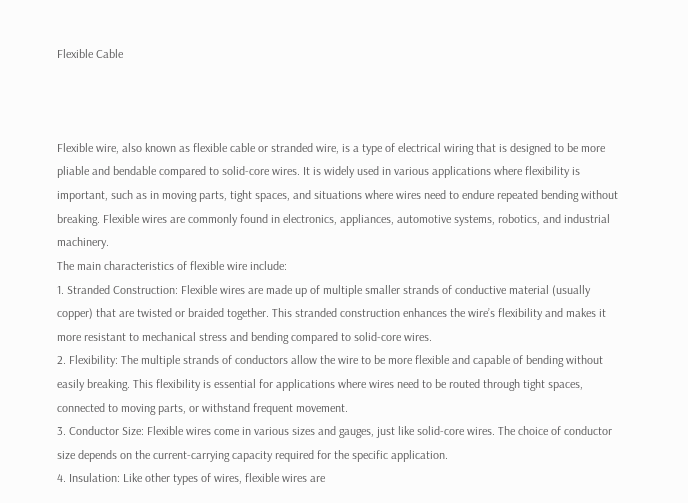Flexible Cable



Flexible wire, also known as flexible cable or stranded wire, is a type of electrical wiring that is designed to be more pliable and bendable compared to solid-core wires. It is widely used in various applications where flexibility is important, such as in moving parts, tight spaces, and situations where wires need to endure repeated bending without breaking. Flexible wires are commonly found in electronics, appliances, automotive systems, robotics, and industrial machinery.
The main characteristics of flexible wire include:
1. Stranded Construction: Flexible wires are made up of multiple smaller strands of conductive material (usually copper) that are twisted or braided together. This stranded construction enhances the wire’s flexibility and makes it more resistant to mechanical stress and bending compared to solid-core wires.
2. Flexibility: The multiple strands of conductors allow the wire to be more flexible and capable of bending without easily breaking. This flexibility is essential for applications where wires need to be routed through tight spaces, connected to moving parts, or withstand frequent movement.
3. Conductor Size: Flexible wires come in various sizes and gauges, just like solid-core wires. The choice of conductor size depends on the current-carrying capacity required for the specific application.
4. Insulation: Like other types of wires, flexible wires are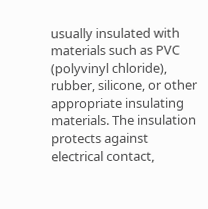usually insulated with materials such as PVC (polyvinyl chloride), rubber, silicone, or other appropriate insulating materials. The insulation protects against electrical contact,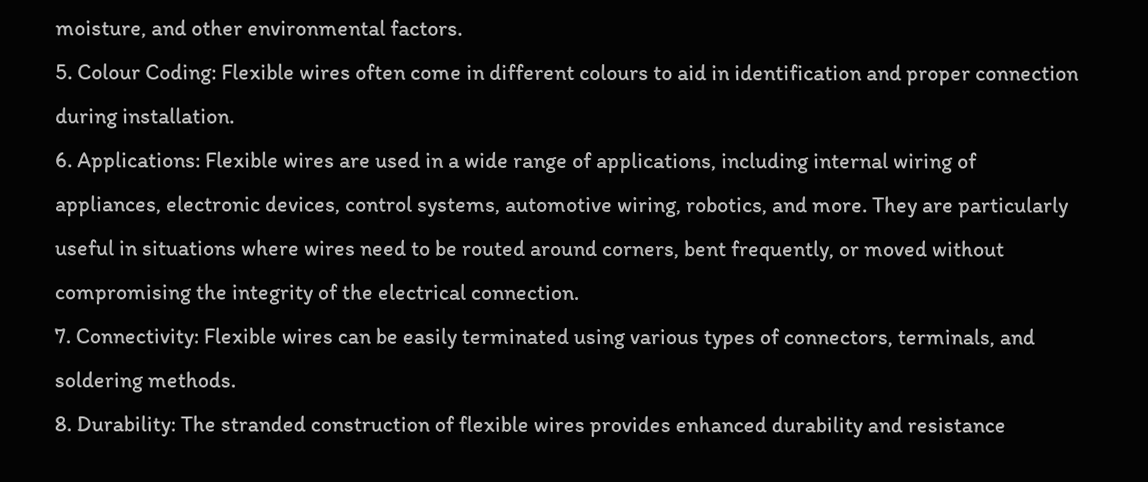moisture, and other environmental factors.
5. Colour Coding: Flexible wires often come in different colours to aid in identification and proper connection during installation.
6. Applications: Flexible wires are used in a wide range of applications, including internal wiring of appliances, electronic devices, control systems, automotive wiring, robotics, and more. They are particularly useful in situations where wires need to be routed around corners, bent frequently, or moved without compromising the integrity of the electrical connection.
7. Connectivity: Flexible wires can be easily terminated using various types of connectors, terminals, and soldering methods.
8. Durability: The stranded construction of flexible wires provides enhanced durability and resistance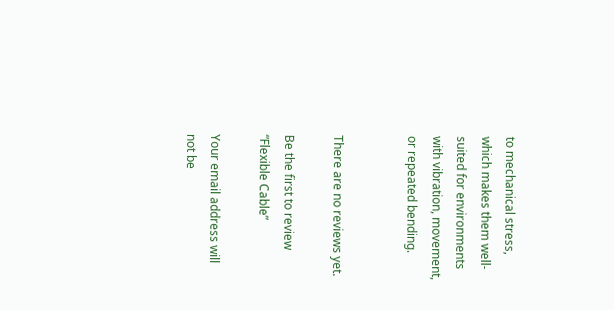to mechanical stress, which makes them well-suited for environments with vibration, movement, or repeated bending.


There are no reviews yet.

Be the first to review “Flexible Cable”

Your email address will not be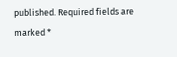published. Required fields are marked *